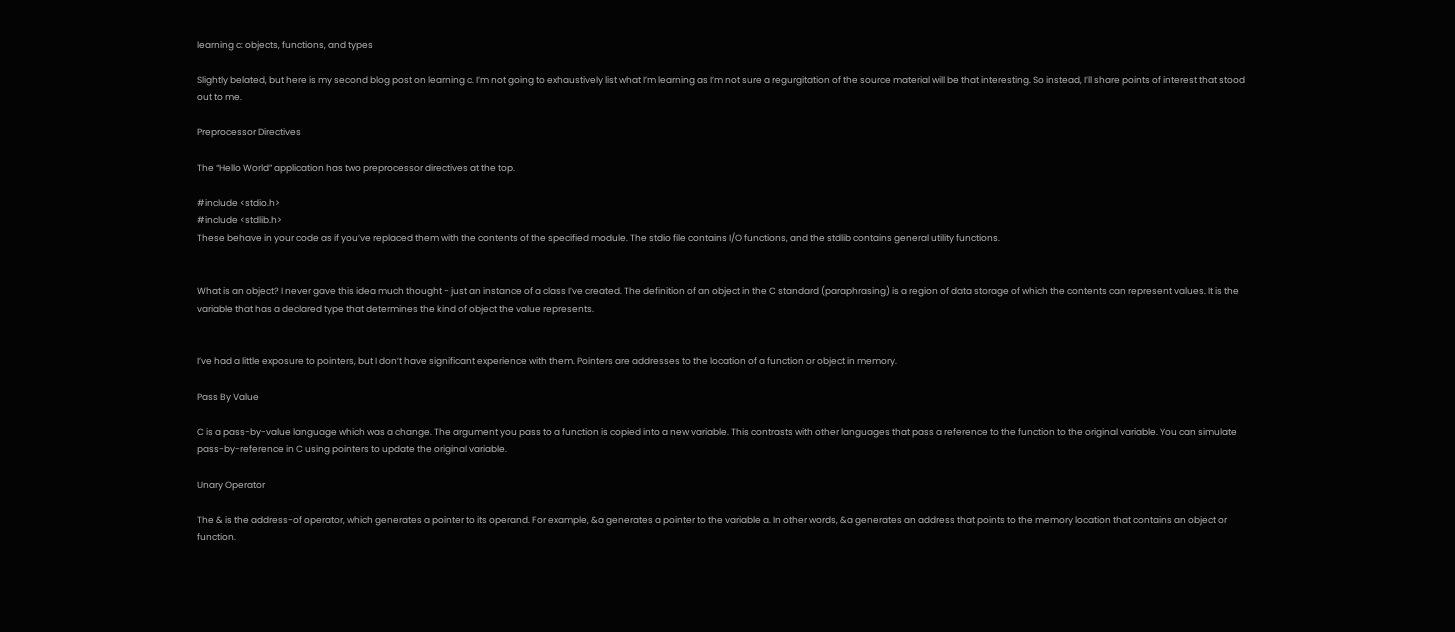learning c: objects, functions, and types

Slightly belated, but here is my second blog post on learning c. I’m not going to exhaustively list what I’m learning as I’m not sure a regurgitation of the source material will be that interesting. So instead, I’ll share points of interest that stood out to me.

Preprocessor Directives

The “Hello World” application has two preprocessor directives at the top.

#include <stdio.h>
#include <stdlib.h>
These behave in your code as if you’ve replaced them with the contents of the specified module. The stdio file contains I/O functions, and the stdlib contains general utility functions.


What is an object? I never gave this idea much thought - just an instance of a class I’ve created. The definition of an object in the C standard (paraphrasing) is a region of data storage of which the contents can represent values. It is the variable that has a declared type that determines the kind of object the value represents.


I’ve had a little exposure to pointers, but I don’t have significant experience with them. Pointers are addresses to the location of a function or object in memory.

Pass By Value

C is a pass-by-value language which was a change. The argument you pass to a function is copied into a new variable. This contrasts with other languages that pass a reference to the function to the original variable. You can simulate pass-by-reference in C using pointers to update the original variable.

Unary Operator

The & is the address-of operator, which generates a pointer to its operand. For example, &a generates a pointer to the variable a. In other words, &a generates an address that points to the memory location that contains an object or function.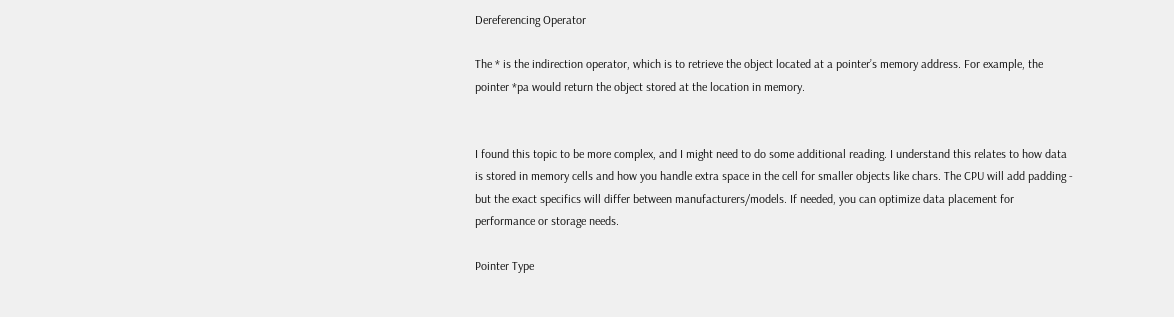Dereferencing Operator

The * is the indirection operator, which is to retrieve the object located at a pointer’s memory address. For example, the pointer *pa would return the object stored at the location in memory.


I found this topic to be more complex, and I might need to do some additional reading. I understand this relates to how data is stored in memory cells and how you handle extra space in the cell for smaller objects like chars. The CPU will add padding - but the exact specifics will differ between manufacturers/models. If needed, you can optimize data placement for performance or storage needs.

Pointer Type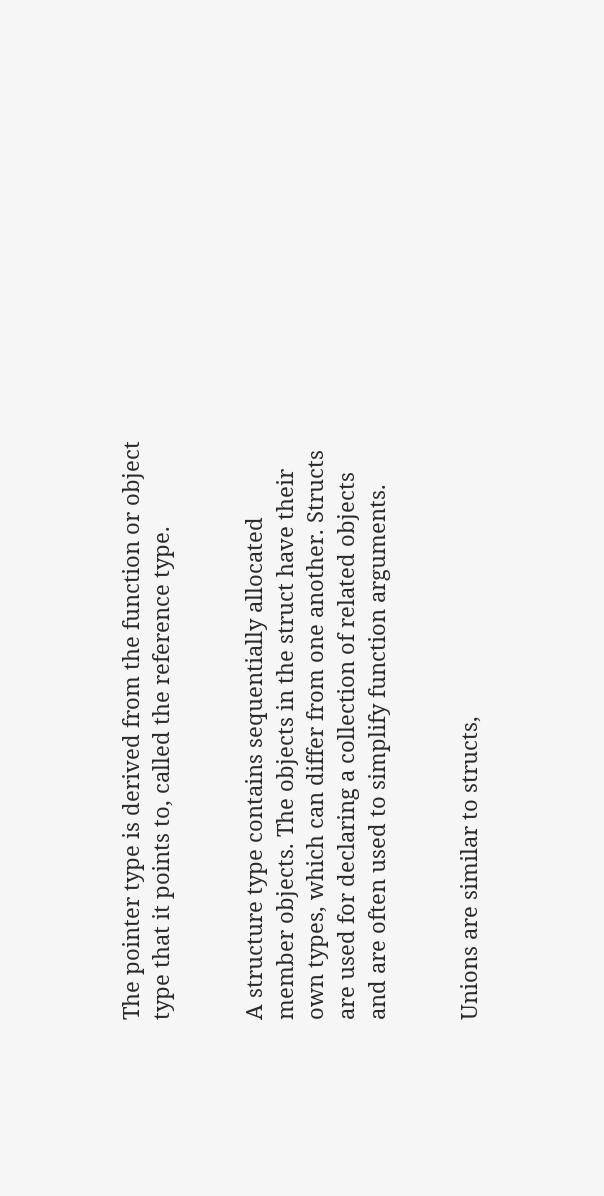The pointer type is derived from the function or object type that it points to, called the reference type.


A structure type contains sequentially allocated member objects. The objects in the struct have their own types, which can differ from one another. Structs are used for declaring a collection of related objects and are often used to simplify function arguments.


Unions are similar to structs,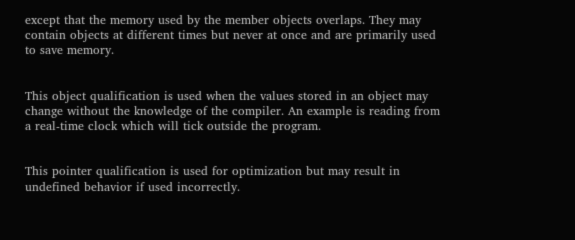except that the memory used by the member objects overlaps. They may contain objects at different times but never at once and are primarily used to save memory.


This object qualification is used when the values stored in an object may change without the knowledge of the compiler. An example is reading from a real-time clock which will tick outside the program.


This pointer qualification is used for optimization but may result in undefined behavior if used incorrectly.